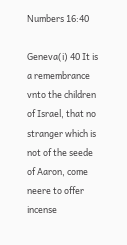Numbers 16:40

Geneva(i) 40 It is a remembrance vnto the children of Israel, that no stranger which is not of the seede of Aaron, come neere to offer incense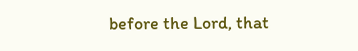before the Lord, that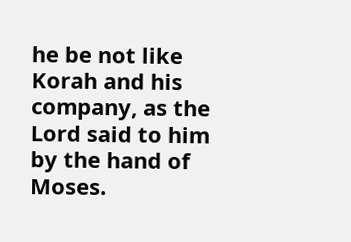he be not like Korah and his company, as the Lord said to him by the hand of Moses.